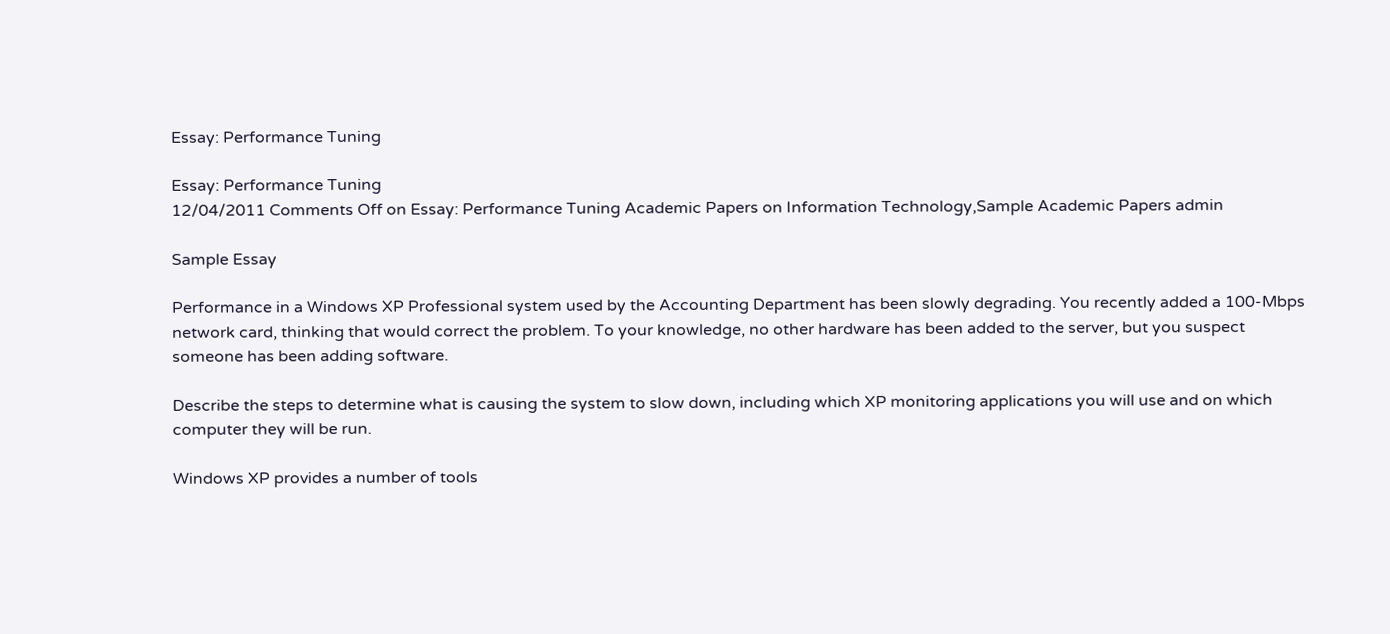Essay: Performance Tuning

Essay: Performance Tuning
12/04/2011 Comments Off on Essay: Performance Tuning Academic Papers on Information Technology,Sample Academic Papers admin

Sample Essay

Performance in a Windows XP Professional system used by the Accounting Department has been slowly degrading. You recently added a 100-Mbps network card, thinking that would correct the problem. To your knowledge, no other hardware has been added to the server, but you suspect someone has been adding software.

Describe the steps to determine what is causing the system to slow down, including which XP monitoring applications you will use and on which computer they will be run.

Windows XP provides a number of tools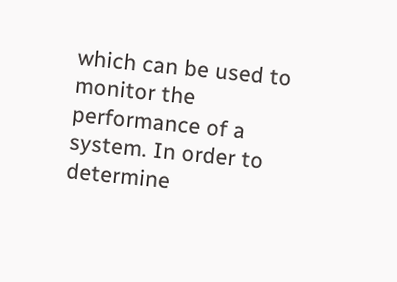which can be used to monitor the performance of a system. In order to determine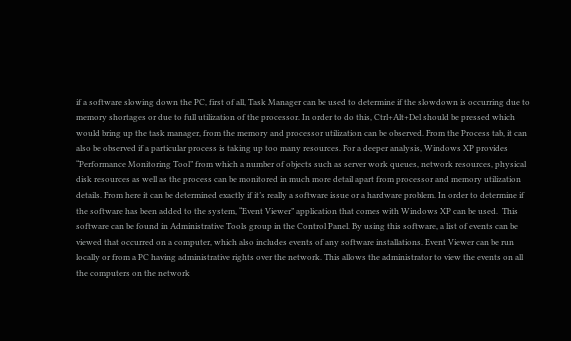if a software slowing down the PC, first of all, Task Manager can be used to determine if the slowdown is occurring due to memory shortages or due to full utilization of the processor. In order to do this, Ctrl+Alt+Del should be pressed which would bring up the task manager, from the memory and processor utilization can be observed. From the Process tab, it can also be observed if a particular process is taking up too many resources. For a deeper analysis, Windows XP provides “Performance Monitoring Tool” from which a number of objects such as server work queues, network resources, physical disk resources as well as the process can be monitored in much more detail apart from processor and memory utilization details. From here it can be determined exactly if it’s really a software issue or a hardware problem. In order to determine if the software has been added to the system, “Event Viewer” application that comes with Windows XP can be used.  This software can be found in Administrative Tools group in the Control Panel. By using this software, a list of events can be viewed that occurred on a computer, which also includes events of any software installations. Event Viewer can be run locally or from a PC having administrative rights over the network. This allows the administrator to view the events on all the computers on the network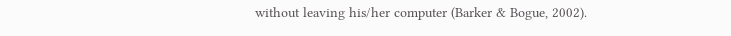without leaving his/her computer (Barker & Bogue, 2002).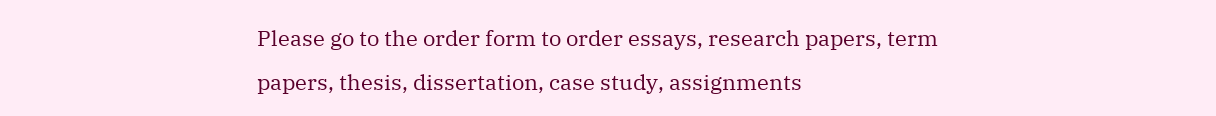Please go to the order form to order essays, research papers, term papers, thesis, dissertation, case study, assignments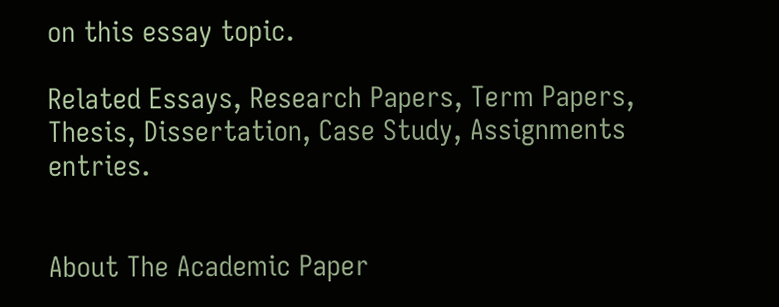on this essay topic.

Related Essays, Research Papers, Term Papers, Thesis, Dissertation, Case Study, Assignments entries.


About The Academic Paper